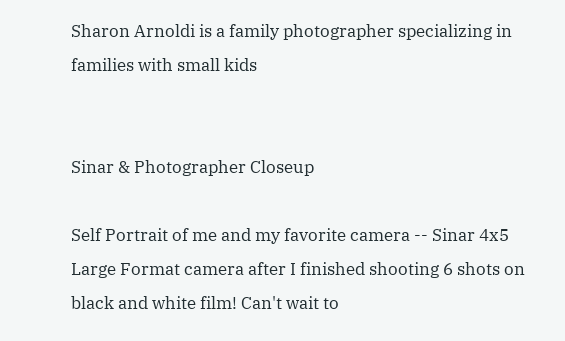Sharon Arnoldi is a family photographer specializing in families with small kids


Sinar & Photographer Closeup

Self Portrait of me and my favorite camera -- Sinar 4x5 Large Format camera after I finished shooting 6 shots on black and white film! Can't wait to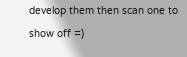develop them then scan one to show off =)